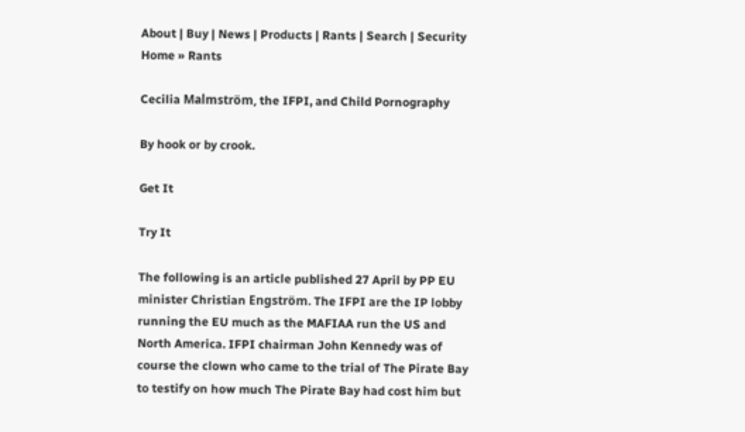About | Buy | News | Products | Rants | Search | Security
Home » Rants

Cecilia Malmström, the IFPI, and Child Pornography

By hook or by crook.

Get It

Try It

The following is an article published 27 April by PP EU minister Christian Engström. The IFPI are the IP lobby running the EU much as the MAFIAA run the US and North America. IFPI chairman John Kennedy was of course the clown who came to the trial of The Pirate Bay to testify on how much The Pirate Bay had cost him but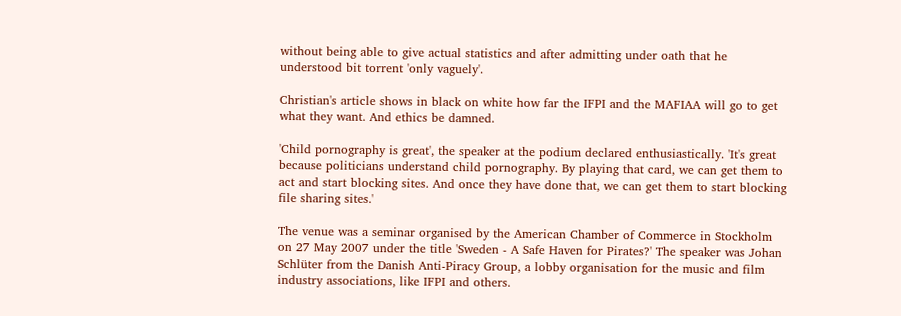without being able to give actual statistics and after admitting under oath that he understood bit torrent 'only vaguely'.

Christian's article shows in black on white how far the IFPI and the MAFIAA will go to get what they want. And ethics be damned.

'Child pornography is great', the speaker at the podium declared enthusiastically. 'It's great because politicians understand child pornography. By playing that card, we can get them to act and start blocking sites. And once they have done that, we can get them to start blocking file sharing sites.'

The venue was a seminar organised by the American Chamber of Commerce in Stockholm on 27 May 2007 under the title 'Sweden - A Safe Haven for Pirates?' The speaker was Johan Schlüter from the Danish Anti-Piracy Group, a lobby organisation for the music and film industry associations, like IFPI and others.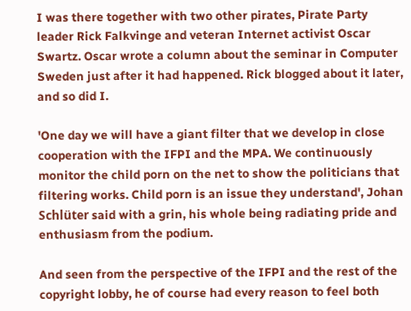I was there together with two other pirates, Pirate Party leader Rick Falkvinge and veteran Internet activist Oscar Swartz. Oscar wrote a column about the seminar in Computer Sweden just after it had happened. Rick blogged about it later, and so did I.

'One day we will have a giant filter that we develop in close cooperation with the IFPI and the MPA. We continuously monitor the child porn on the net to show the politicians that filtering works. Child porn is an issue they understand', Johan Schlüter said with a grin, his whole being radiating pride and enthusiasm from the podium.

And seen from the perspective of the IFPI and the rest of the copyright lobby, he of course had every reason to feel both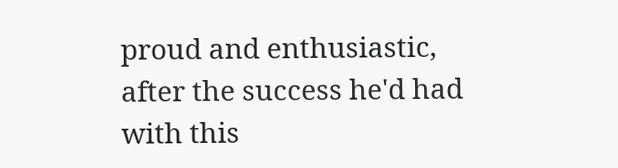proud and enthusiastic, after the success he'd had with this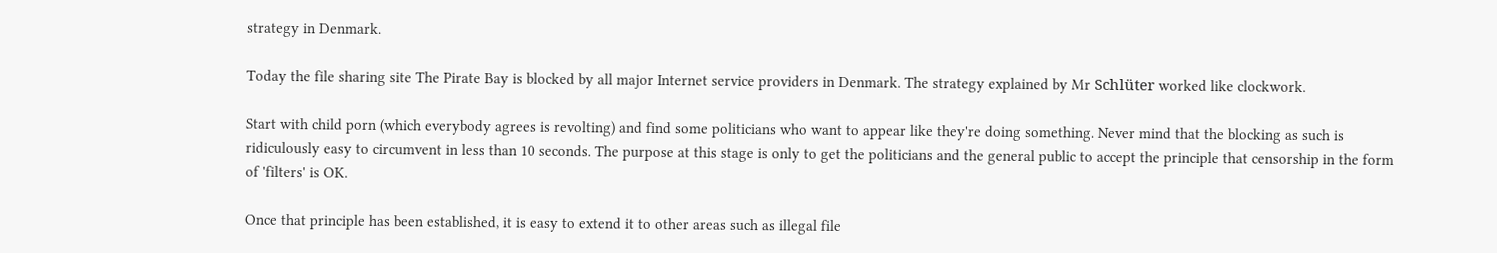strategy in Denmark.

Today the file sharing site The Pirate Bay is blocked by all major Internet service providers in Denmark. The strategy explained by Mr Schlüter worked like clockwork.

Start with child porn (which everybody agrees is revolting) and find some politicians who want to appear like they're doing something. Never mind that the blocking as such is ridiculously easy to circumvent in less than 10 seconds. The purpose at this stage is only to get the politicians and the general public to accept the principle that censorship in the form of 'filters' is OK.

Once that principle has been established, it is easy to extend it to other areas such as illegal file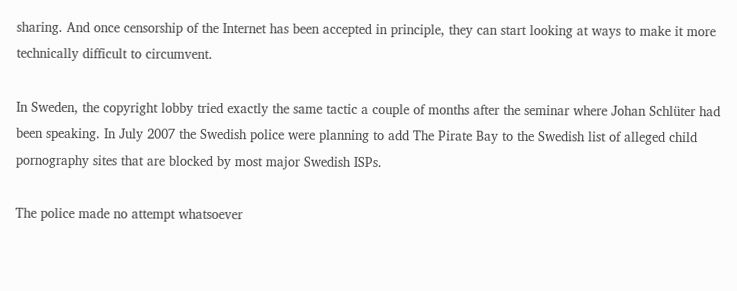sharing. And once censorship of the Internet has been accepted in principle, they can start looking at ways to make it more technically difficult to circumvent.

In Sweden, the copyright lobby tried exactly the same tactic a couple of months after the seminar where Johan Schlüter had been speaking. In July 2007 the Swedish police were planning to add The Pirate Bay to the Swedish list of alleged child pornography sites that are blocked by most major Swedish ISPs.

The police made no attempt whatsoever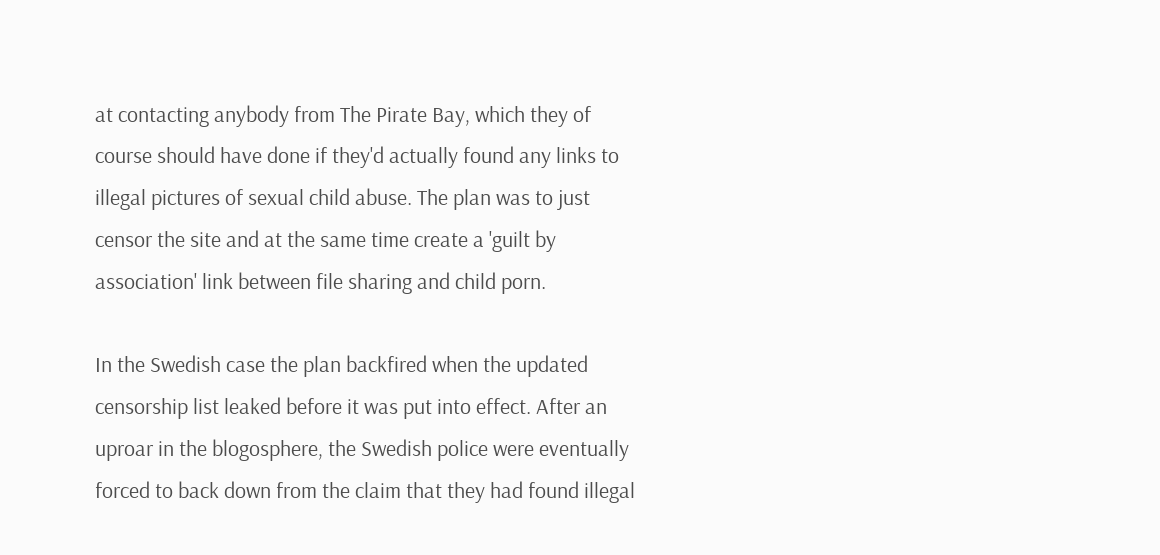at contacting anybody from The Pirate Bay, which they of course should have done if they'd actually found any links to illegal pictures of sexual child abuse. The plan was to just censor the site and at the same time create a 'guilt by association' link between file sharing and child porn.

In the Swedish case the plan backfired when the updated censorship list leaked before it was put into effect. After an uproar in the blogosphere, the Swedish police were eventually forced to back down from the claim that they had found illegal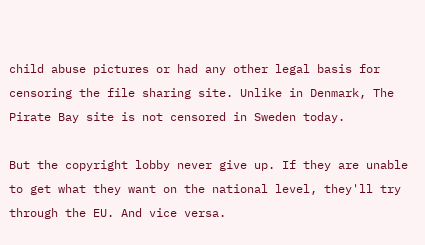child abuse pictures or had any other legal basis for censoring the file sharing site. Unlike in Denmark, The Pirate Bay site is not censored in Sweden today.

But the copyright lobby never give up. If they are unable to get what they want on the national level, they'll try through the EU. And vice versa.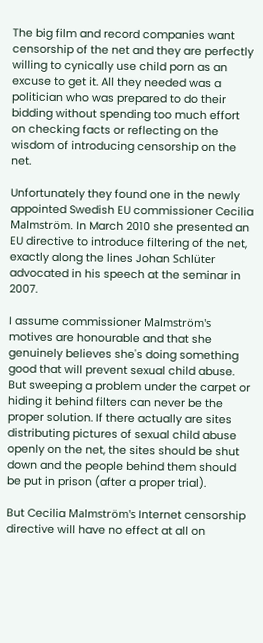The big film and record companies want censorship of the net and they are perfectly willing to cynically use child porn as an excuse to get it. All they needed was a politician who was prepared to do their bidding without spending too much effort on checking facts or reflecting on the wisdom of introducing censorship on the net.

Unfortunately they found one in the newly appointed Swedish EU commissioner Cecilia Malmström. In March 2010 she presented an EU directive to introduce filtering of the net, exactly along the lines Johan Schlüter advocated in his speech at the seminar in 2007.

I assume commissioner Malmström's motives are honourable and that she genuinely believes she's doing something good that will prevent sexual child abuse. But sweeping a problem under the carpet or hiding it behind filters can never be the proper solution. If there actually are sites distributing pictures of sexual child abuse openly on the net, the sites should be shut down and the people behind them should be put in prison (after a proper trial).

But Cecilia Malmström's Internet censorship directive will have no effect at all on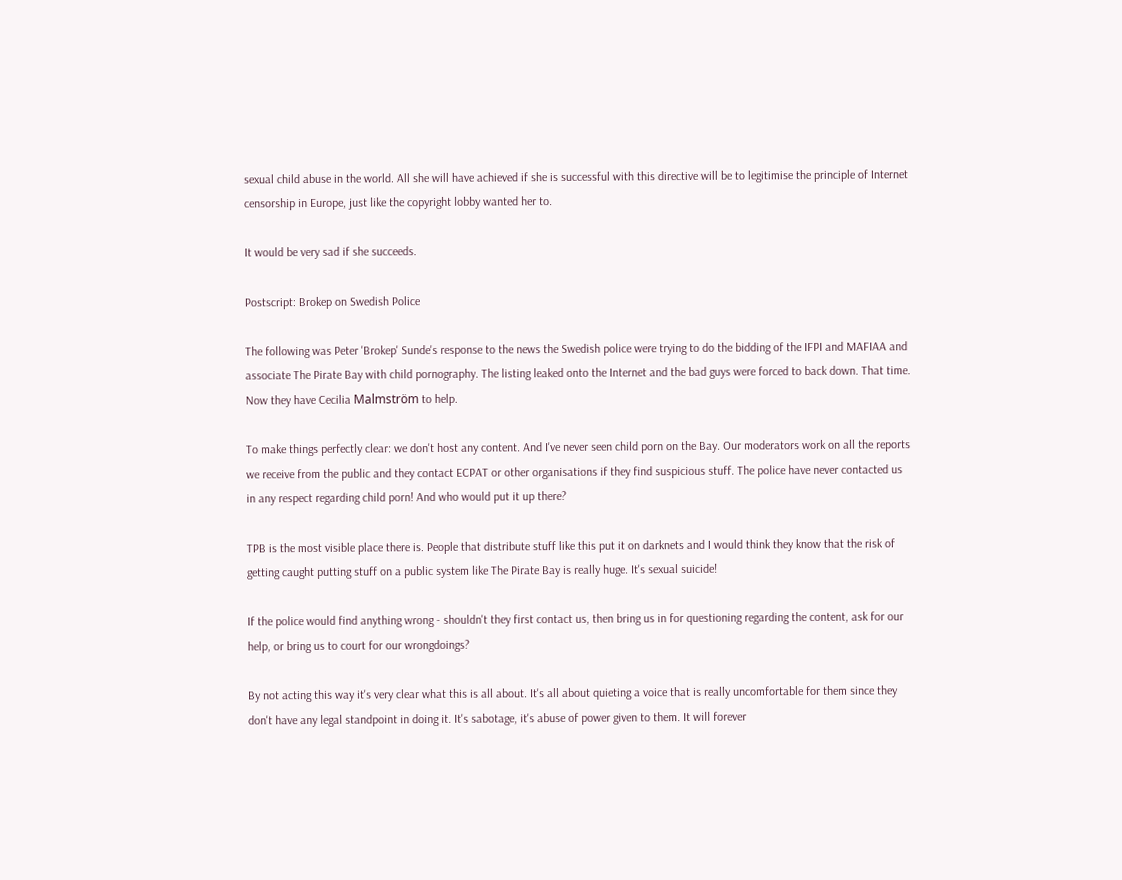sexual child abuse in the world. All she will have achieved if she is successful with this directive will be to legitimise the principle of Internet censorship in Europe, just like the copyright lobby wanted her to.

It would be very sad if she succeeds.

Postscript: Brokep on Swedish Police

The following was Peter 'Brokep' Sunde's response to the news the Swedish police were trying to do the bidding of the IFPI and MAFIAA and associate The Pirate Bay with child pornography. The listing leaked onto the Internet and the bad guys were forced to back down. That time. Now they have Cecilia Malmström to help.

To make things perfectly clear: we don't host any content. And I've never seen child porn on the Bay. Our moderators work on all the reports we receive from the public and they contact ECPAT or other organisations if they find suspicious stuff. The police have never contacted us in any respect regarding child porn! And who would put it up there?

TPB is the most visible place there is. People that distribute stuff like this put it on darknets and I would think they know that the risk of getting caught putting stuff on a public system like The Pirate Bay is really huge. It's sexual suicide!

If the police would find anything wrong - shouldn't they first contact us, then bring us in for questioning regarding the content, ask for our help, or bring us to court for our wrongdoings?

By not acting this way it's very clear what this is all about. It's all about quieting a voice that is really uncomfortable for them since they don't have any legal standpoint in doing it. It's sabotage, it's abuse of power given to them. It will forever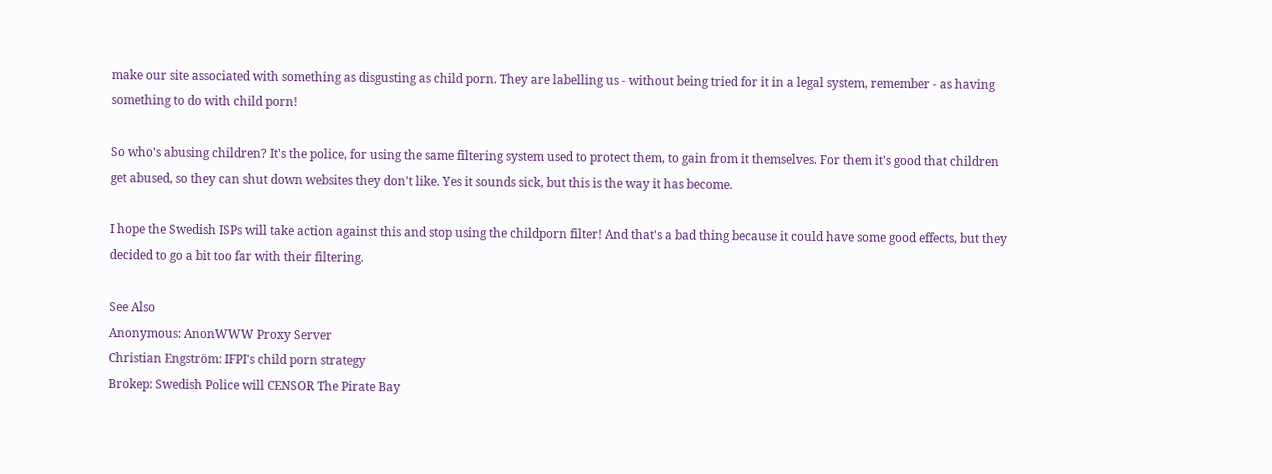make our site associated with something as disgusting as child porn. They are labelling us - without being tried for it in a legal system, remember - as having something to do with child porn!

So who's abusing children? It's the police, for using the same filtering system used to protect them, to gain from it themselves. For them it's good that children get abused, so they can shut down websites they don't like. Yes it sounds sick, but this is the way it has become.

I hope the Swedish ISPs will take action against this and stop using the childporn filter! And that's a bad thing because it could have some good effects, but they decided to go a bit too far with their filtering.

See Also
Anonymous: AnonWWW Proxy Server
Christian Engström: IFPI's child porn strategy
Brokep: Swedish Police will CENSOR The Pirate Bay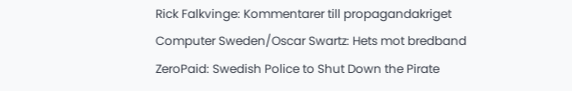Rick Falkvinge: Kommentarer till propagandakriget
Computer Sweden/Oscar Swartz: Hets mot bredband
ZeroPaid: Swedish Police to Shut Down the Pirate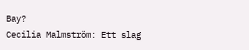Bay?
Cecilia Malmström: Ett slag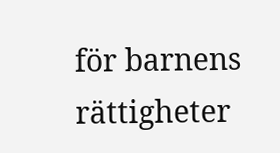för barnens rättigheter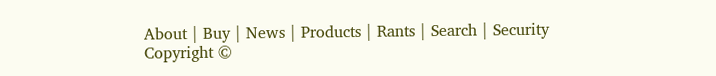About | Buy | News | Products | Rants | Search | Security
Copyright ©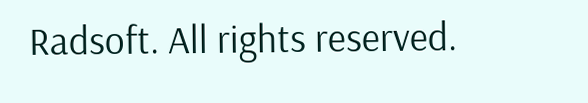Radsoft. All rights reserved.